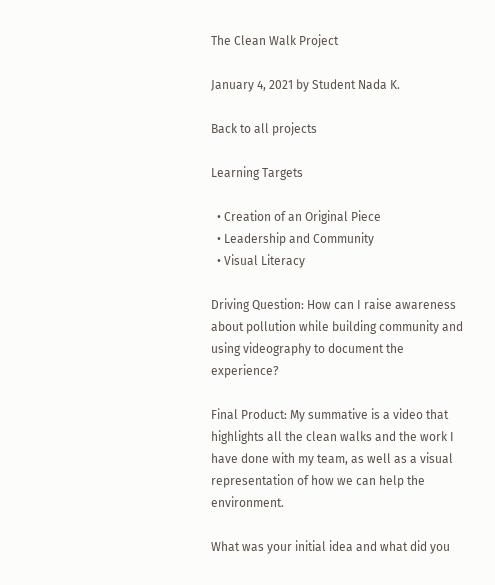The Clean Walk Project

January 4, 2021 by Student Nada K.

Back to all projects

Learning Targets

  • Creation of an Original Piece
  • Leadership and Community
  • Visual Literacy

Driving Question: How can I raise awareness about pollution while building community and using videography to document the experience?

Final Product: My summative is a video that highlights all the clean walks and the work I have done with my team, as well as a visual representation of how we can help the environment.

What was your initial idea and what did you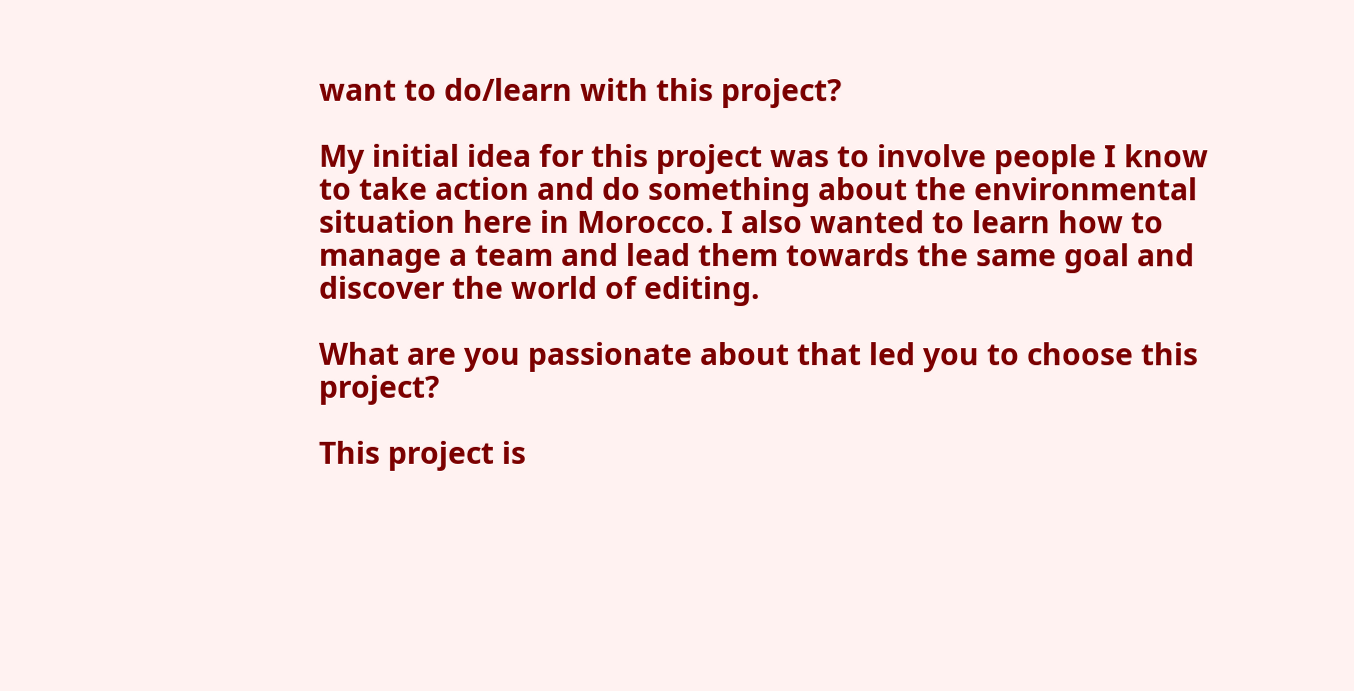want to do/learn with this project?

My initial idea for this project was to involve people I know to take action and do something about the environmental situation here in Morocco. I also wanted to learn how to manage a team and lead them towards the same goal and discover the world of editing.

What are you passionate about that led you to choose this project?

This project is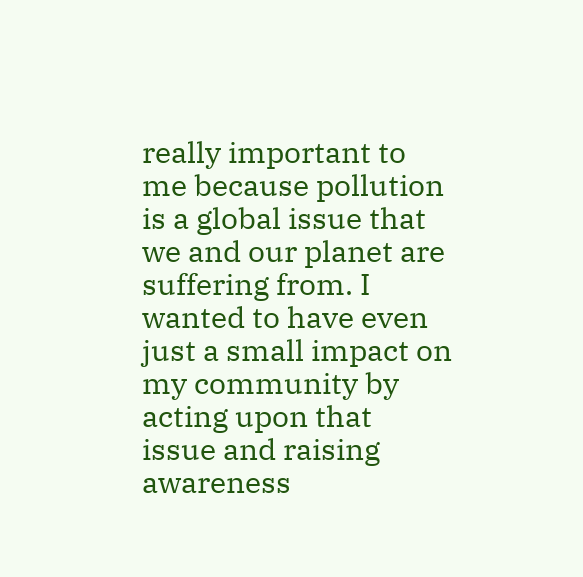really important to me because pollution is a global issue that we and our planet are suffering from. I wanted to have even just a small impact on my community by acting upon that issue and raising awareness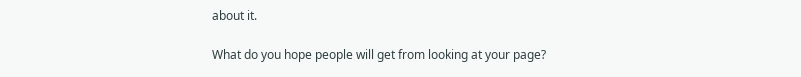about it.

What do you hope people will get from looking at your page?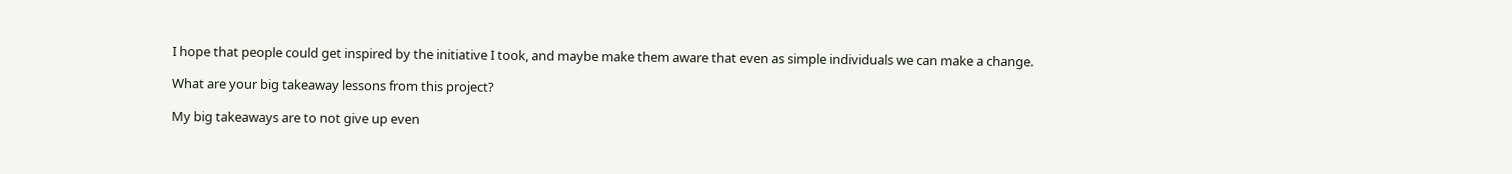I hope that people could get inspired by the initiative I took, and maybe make them aware that even as simple individuals we can make a change.

What are your big takeaway lessons from this project?

My big takeaways are to not give up even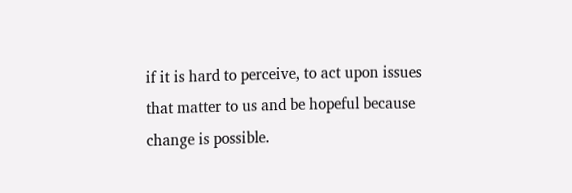if it is hard to perceive, to act upon issues that matter to us and be hopeful because change is possible.